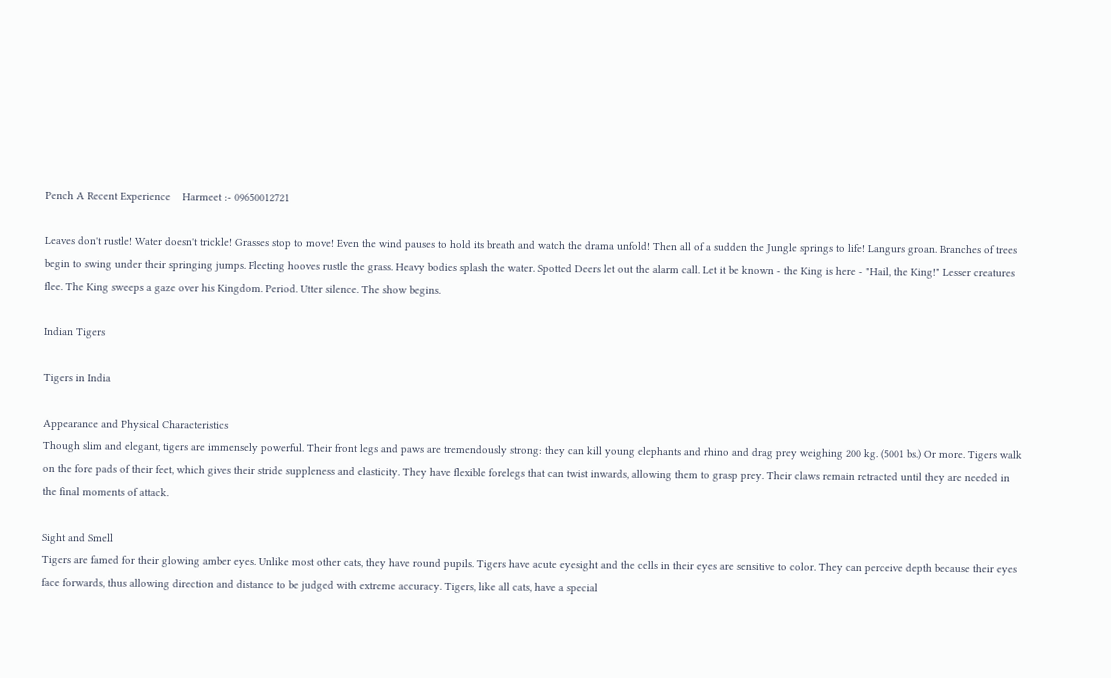Pench A Recent Experience    Harmeet :- 09650012721

Leaves don't rustle! Water doesn't trickle! Grasses stop to move! Even the wind pauses to hold its breath and watch the drama unfold! Then all of a sudden the Jungle springs to life! Langurs groan. Branches of trees begin to swing under their springing jumps. Fleeting hooves rustle the grass. Heavy bodies splash the water. Spotted Deers let out the alarm call. Let it be known - the King is here - "Hail, the King!" Lesser creatures flee. The King sweeps a gaze over his Kingdom. Period. Utter silence. The show begins.

Indian Tigers

Tigers in India

Appearance and Physical Characteristics
Though slim and elegant, tigers are immensely powerful. Their front legs and paws are tremendously strong: they can kill young elephants and rhino and drag prey weighing 200 kg. (5001 bs.) Or more. Tigers walk on the fore pads of their feet, which gives their stride suppleness and elasticity. They have flexible forelegs that can twist inwards, allowing them to grasp prey. Their claws remain retracted until they are needed in the final moments of attack.

Sight and Smell
Tigers are famed for their glowing amber eyes. Unlike most other cats, they have round pupils. Tigers have acute eyesight and the cells in their eyes are sensitive to color. They can perceive depth because their eyes face forwards, thus allowing direction and distance to be judged with extreme accuracy. Tigers, like all cats, have a special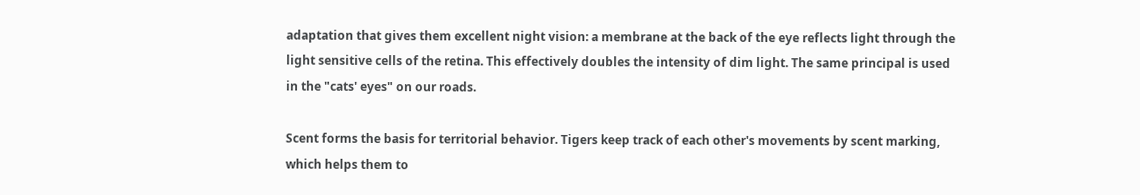adaptation that gives them excellent night vision: a membrane at the back of the eye reflects light through the light sensitive cells of the retina. This effectively doubles the intensity of dim light. The same principal is used in the "cats' eyes" on our roads.

Scent forms the basis for territorial behavior. Tigers keep track of each other's movements by scent marking, which helps them to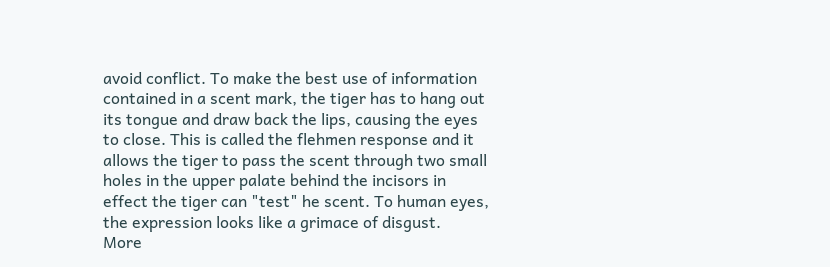avoid conflict. To make the best use of information contained in a scent mark, the tiger has to hang out its tongue and draw back the lips, causing the eyes to close. This is called the flehmen response and it allows the tiger to pass the scent through two small holes in the upper palate behind the incisors in effect the tiger can "test" he scent. To human eyes, the expression looks like a grimace of disgust.
More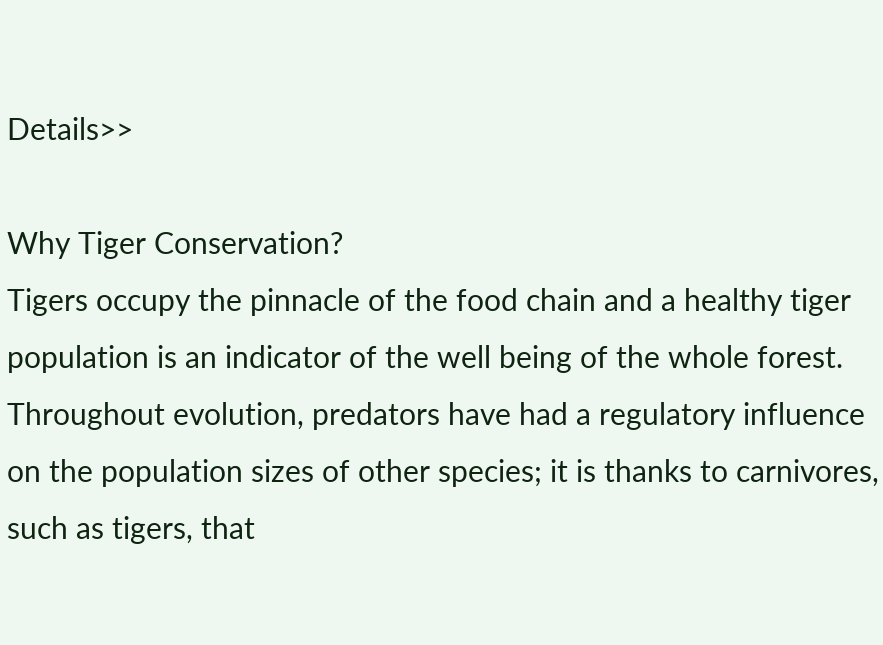Details>>

Why Tiger Conservation?
Tigers occupy the pinnacle of the food chain and a healthy tiger population is an indicator of the well being of the whole forest. Throughout evolution, predators have had a regulatory influence on the population sizes of other species; it is thanks to carnivores, such as tigers, that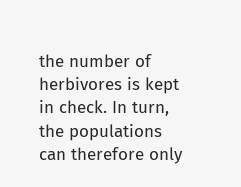the number of herbivores is kept in check. In turn, the populations can therefore only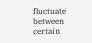fluctuate between certain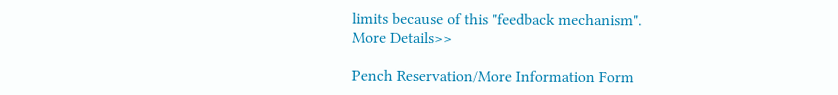limits because of this "feedback mechanism".
More Details>>

Pench Reservation/More Information Form